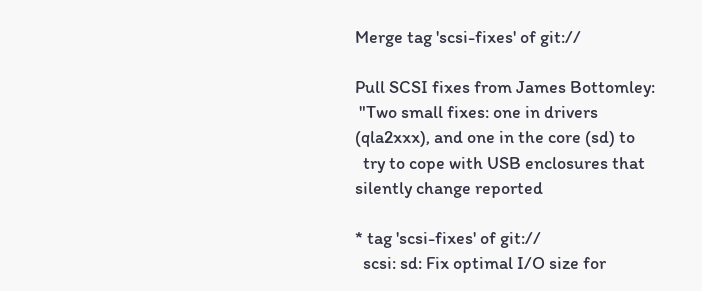Merge tag 'scsi-fixes' of git://

Pull SCSI fixes from James Bottomley:
 "Two small fixes: one in drivers (qla2xxx), and one in the core (sd) to
  try to cope with USB enclosures that silently change reported

* tag 'scsi-fixes' of git://
  scsi: sd: Fix optimal I/O size for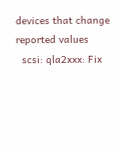devices that change reported values
  scsi: qla2xxx: Fix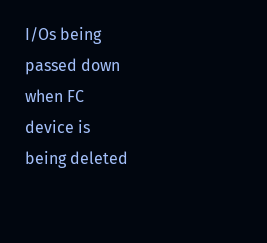I/Os being passed down when FC device is being deleted